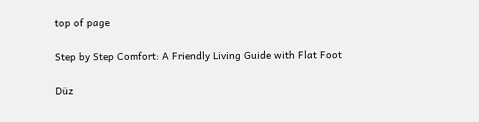top of page

Step by Step Comfort: A Friendly Living Guide with Flat Foot

Düz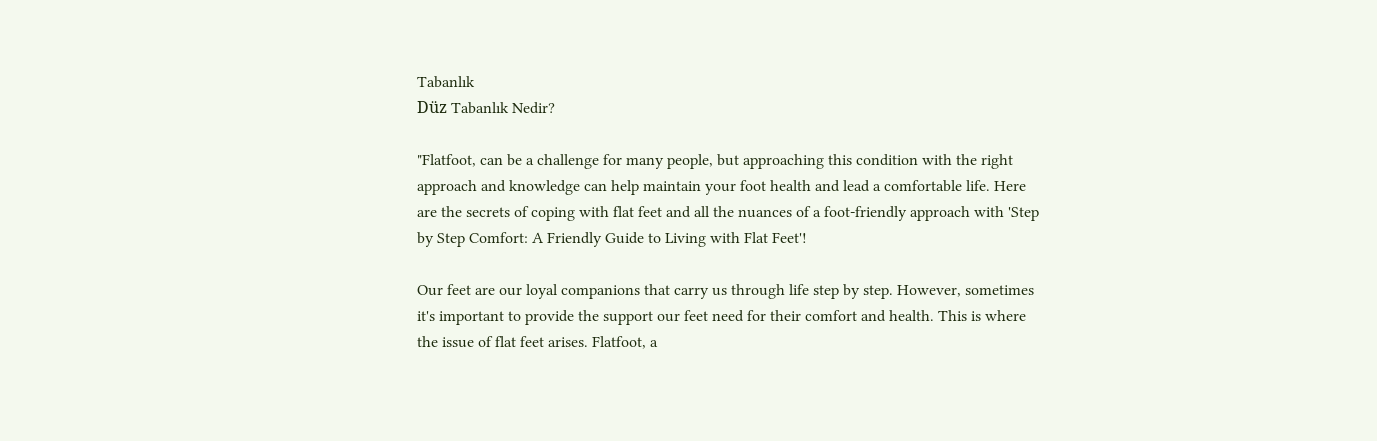Tabanlık
Düz Tabanlık Nedir?

"Flatfoot, can be a challenge for many people, but approaching this condition with the right approach and knowledge can help maintain your foot health and lead a comfortable life. Here are the secrets of coping with flat feet and all the nuances of a foot-friendly approach with 'Step by Step Comfort: A Friendly Guide to Living with Flat Feet'!

Our feet are our loyal companions that carry us through life step by step. However, sometimes it's important to provide the support our feet need for their comfort and health. This is where the issue of flat feet arises. Flatfoot, a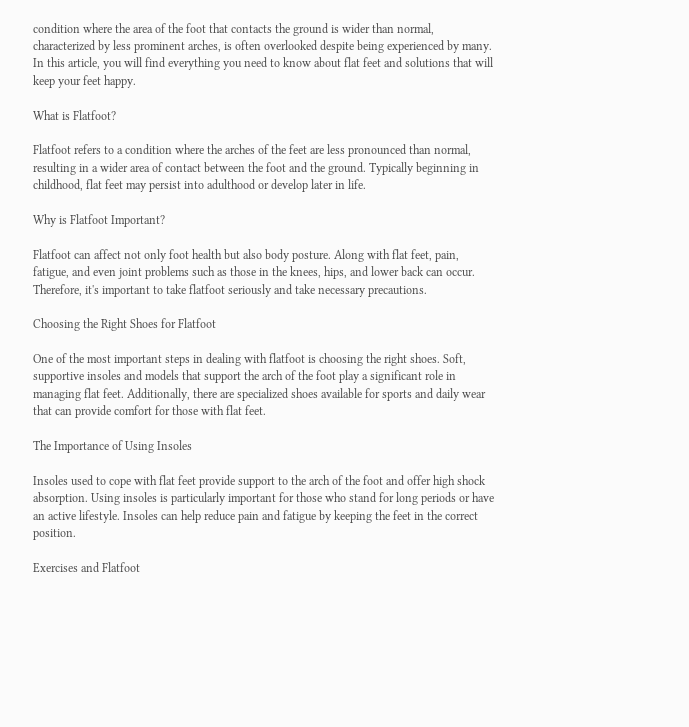condition where the area of the foot that contacts the ground is wider than normal, characterized by less prominent arches, is often overlooked despite being experienced by many. In this article, you will find everything you need to know about flat feet and solutions that will keep your feet happy.

What is Flatfoot?

Flatfoot refers to a condition where the arches of the feet are less pronounced than normal, resulting in a wider area of contact between the foot and the ground. Typically beginning in childhood, flat feet may persist into adulthood or develop later in life.

Why is Flatfoot Important?

Flatfoot can affect not only foot health but also body posture. Along with flat feet, pain, fatigue, and even joint problems such as those in the knees, hips, and lower back can occur. Therefore, it's important to take flatfoot seriously and take necessary precautions.

Choosing the Right Shoes for Flatfoot

One of the most important steps in dealing with flatfoot is choosing the right shoes. Soft, supportive insoles and models that support the arch of the foot play a significant role in managing flat feet. Additionally, there are specialized shoes available for sports and daily wear that can provide comfort for those with flat feet.

The Importance of Using Insoles

Insoles used to cope with flat feet provide support to the arch of the foot and offer high shock absorption. Using insoles is particularly important for those who stand for long periods or have an active lifestyle. Insoles can help reduce pain and fatigue by keeping the feet in the correct position.

Exercises and Flatfoot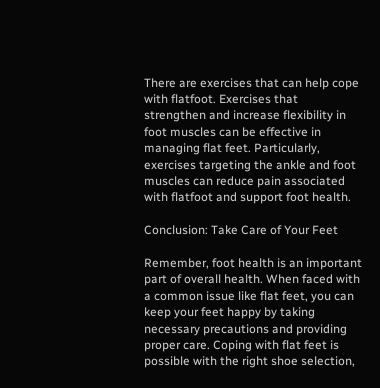There are exercises that can help cope with flatfoot. Exercises that strengthen and increase flexibility in foot muscles can be effective in managing flat feet. Particularly, exercises targeting the ankle and foot muscles can reduce pain associated with flatfoot and support foot health.

Conclusion: Take Care of Your Feet

Remember, foot health is an important part of overall health. When faced with a common issue like flat feet, you can keep your feet happy by taking necessary precautions and providing proper care. Coping with flat feet is possible with the right shoe selection,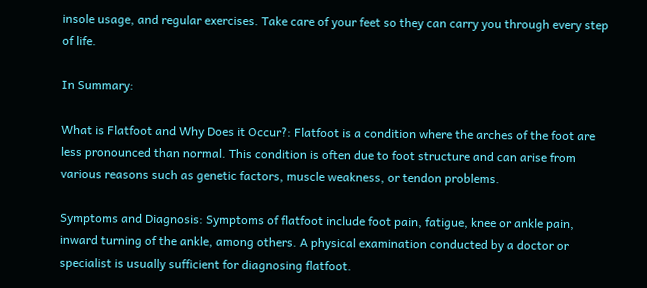insole usage, and regular exercises. Take care of your feet so they can carry you through every step of life.

In Summary:

What is Flatfoot and Why Does it Occur?: Flatfoot is a condition where the arches of the foot are less pronounced than normal. This condition is often due to foot structure and can arise from various reasons such as genetic factors, muscle weakness, or tendon problems.

Symptoms and Diagnosis: Symptoms of flatfoot include foot pain, fatigue, knee or ankle pain, inward turning of the ankle, among others. A physical examination conducted by a doctor or specialist is usually sufficient for diagnosing flatfoot.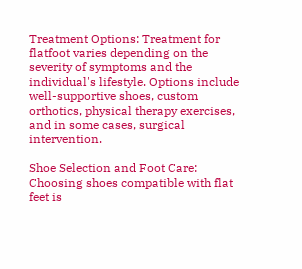Treatment Options: Treatment for flatfoot varies depending on the severity of symptoms and the individual's lifestyle. Options include well-supportive shoes, custom orthotics, physical therapy exercises, and in some cases, surgical intervention.

Shoe Selection and Foot Care: Choosing shoes compatible with flat feet is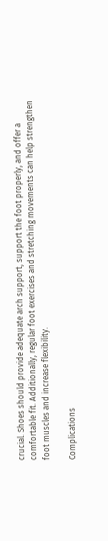crucial. Shoes should provide adequate arch support, support the foot properly, and offer a comfortable fit. Additionally, regular foot exercises and stretching movements can help strengthen foot muscles and increase flexibility.

Complications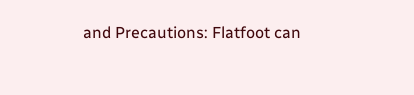and Precautions: Flatfoot can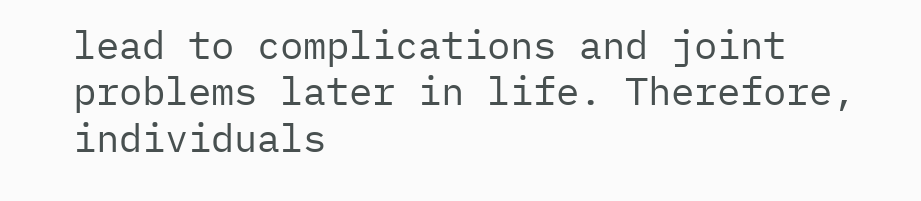lead to complications and joint problems later in life. Therefore, individuals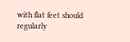with flat feet should regularly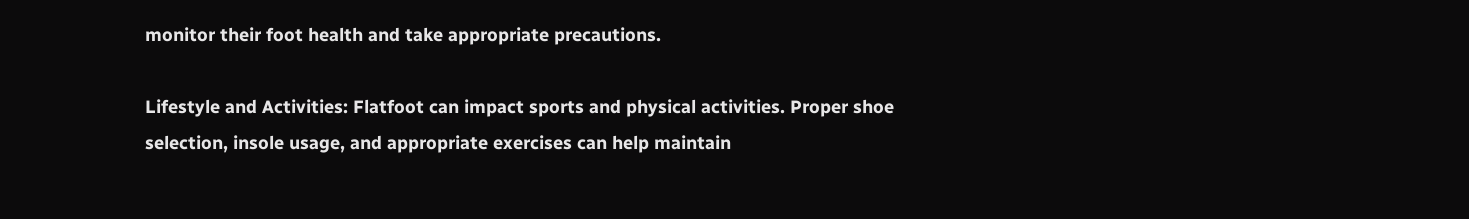monitor their foot health and take appropriate precautions.

Lifestyle and Activities: Flatfoot can impact sports and physical activities. Proper shoe selection, insole usage, and appropriate exercises can help maintain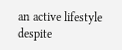an active lifestyle despite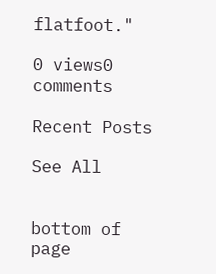flatfoot."

0 views0 comments

Recent Posts

See All


bottom of page